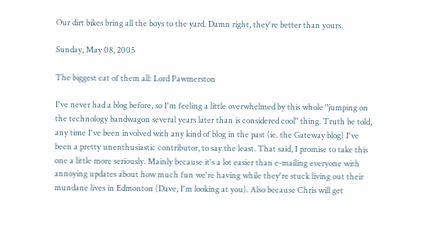Our dirt bikes bring all the boys to the yard. Damn right, they're better than yours.

Sunday, May 08, 2005

The biggest cat of them all: Lord Pawmerston

I've never had a blog before, so I'm feeling a little overwhelmed by this whole "jumping on the technology bandwagon several years later than is considered cool" thing. Truth be told, any time I've been involved with any kind of blog in the past (ie. the Gateway blog) I've been a pretty unenthusiastic contributor, to say the least. That said, I promise to take this one a little more seriously. Mainly because it's a lot easier than e-mailing everyone with annoying updates about how much fun we're having while they're stuck living out their mundane lives in Edmonton (Dave, I'm looking at you). Also because Chris will get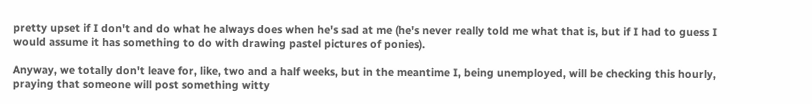pretty upset if I don't and do what he always does when he's sad at me (he's never really told me what that is, but if I had to guess I would assume it has something to do with drawing pastel pictures of ponies).

Anyway, we totally don't leave for, like, two and a half weeks, but in the meantime I, being unemployed, will be checking this hourly, praying that someone will post something witty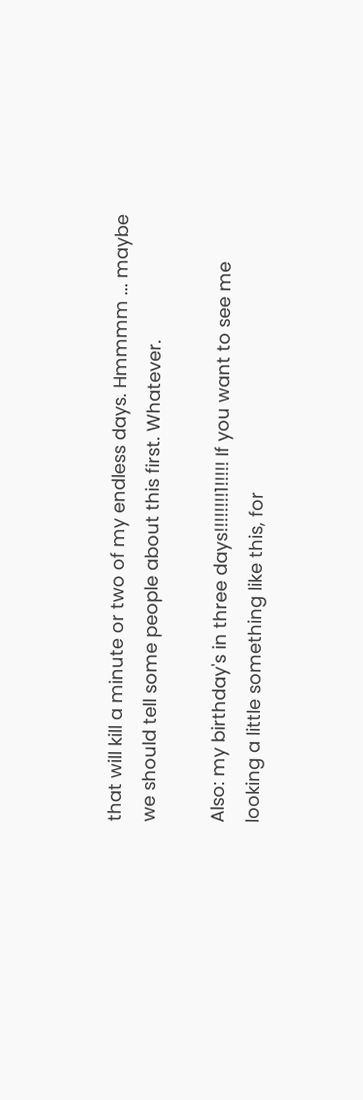that will kill a minute or two of my endless days. Hmmmm ... maybe we should tell some people about this first. Whatever.

Also: my birthday's in three days!!!!!!!!1!!!!! If you want to see me looking a little something like this, for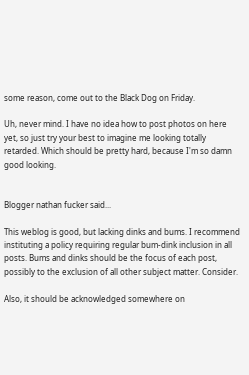some reason, come out to the Black Dog on Friday.

Uh, never mind. I have no idea how to post photos on here yet, so just try your best to imagine me looking totally retarded. Which should be pretty hard, because I'm so damn good looking.


Blogger nathan fucker said...

This weblog is good, but lacking dinks and bums. I recommend instituting a policy requiring regular bum-dink inclusion in all posts. Bums and dinks should be the focus of each post, possibly to the exclusion of all other subject matter. Consider.

Also, it should be acknowledged somewhere on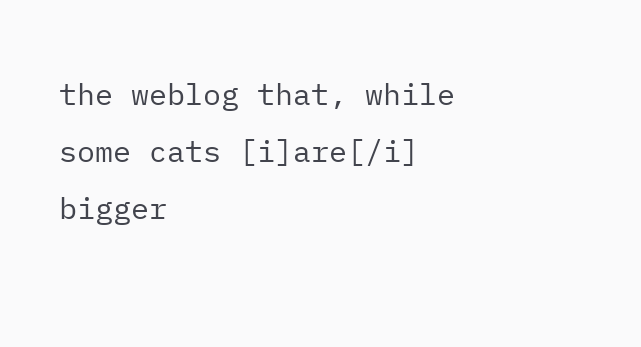the weblog that, while some cats [i]are[/i] bigger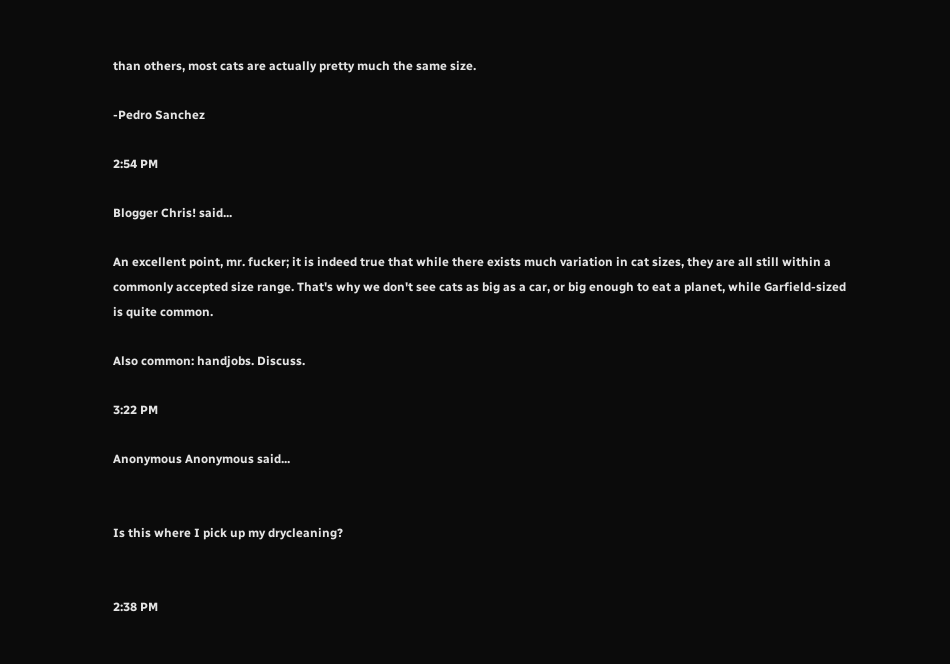than others, most cats are actually pretty much the same size.

-Pedro Sanchez

2:54 PM

Blogger Chris! said...

An excellent point, mr. fucker; it is indeed true that while there exists much variation in cat sizes, they are all still within a commonly accepted size range. That's why we don't see cats as big as a car, or big enough to eat a planet, while Garfield-sized is quite common.

Also common: handjobs. Discuss.

3:22 PM

Anonymous Anonymous said...


Is this where I pick up my drycleaning?


2:38 PM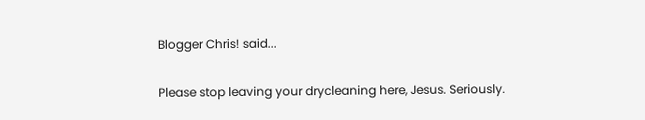Blogger Chris! said...

Please stop leaving your drycleaning here, Jesus. Seriously.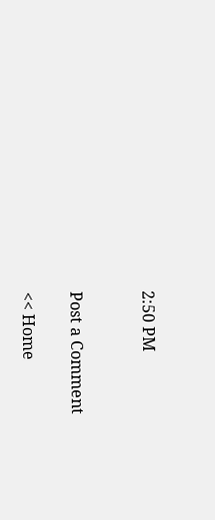2:50 PM


Post a Comment

<< Home